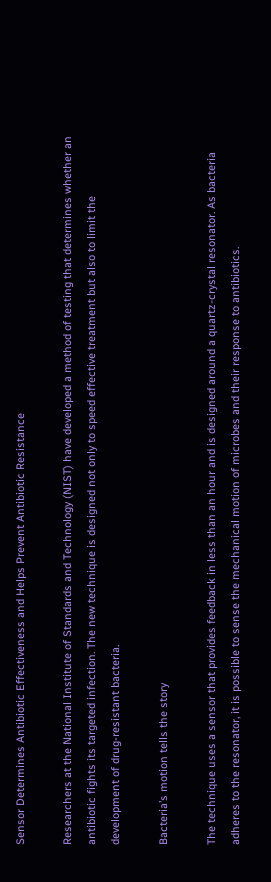Sensor Determines Antibiotic Effectiveness and Helps Prevent Antibiotic Resistance

Researchers at the National Institute of Standards and Technology (NIST) have developed a method of testing that determines whether an antibiotic fights its targeted infection. The new technique is designed not only to speed effective treatment but also to limit the development of drug-resistant bacteria.

Bacteria’s motion tells the story

The technique uses a sensor that provides feedback in less than an hour and is designed around a quartz-crystal resonator. As bacteria adheres to the resonator, it is possible to sense the mechanical motion of microbes and their response to antibiotics.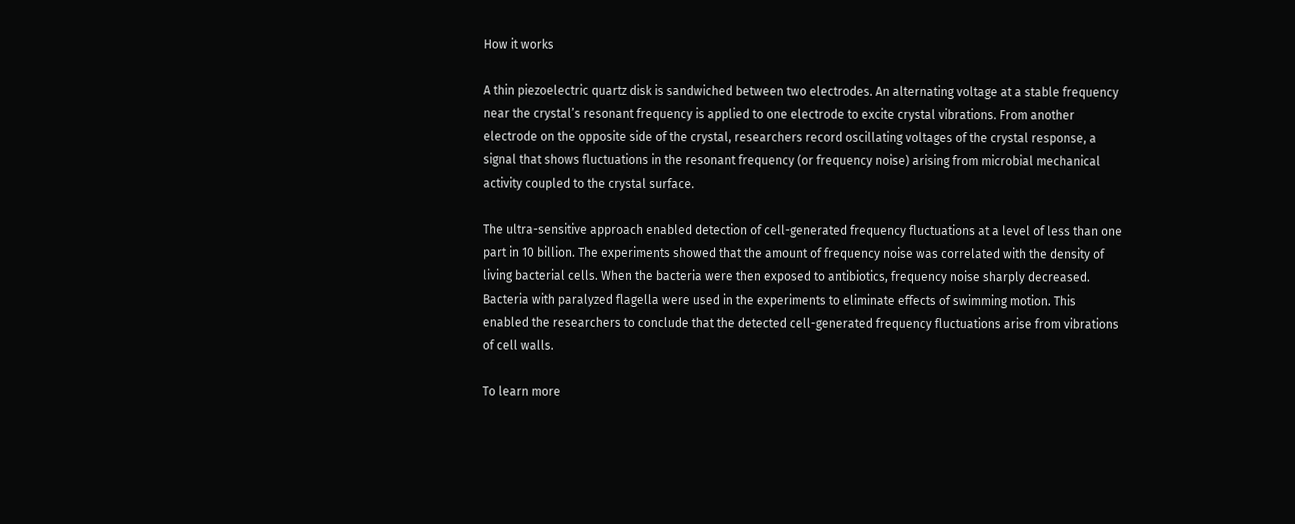How it works

A thin piezoelectric quartz disk is sandwiched between two electrodes. An alternating voltage at a stable frequency near the crystal’s resonant frequency is applied to one electrode to excite crystal vibrations. From another electrode on the opposite side of the crystal, researchers record oscillating voltages of the crystal response, a signal that shows fluctuations in the resonant frequency (or frequency noise) arising from microbial mechanical activity coupled to the crystal surface.

The ultra-sensitive approach enabled detection of cell-generated frequency fluctuations at a level of less than one part in 10 billion. The experiments showed that the amount of frequency noise was correlated with the density of living bacterial cells. When the bacteria were then exposed to antibiotics, frequency noise sharply decreased. Bacteria with paralyzed flagella were used in the experiments to eliminate effects of swimming motion. This enabled the researchers to conclude that the detected cell-generated frequency fluctuations arise from vibrations of cell walls.

To learn more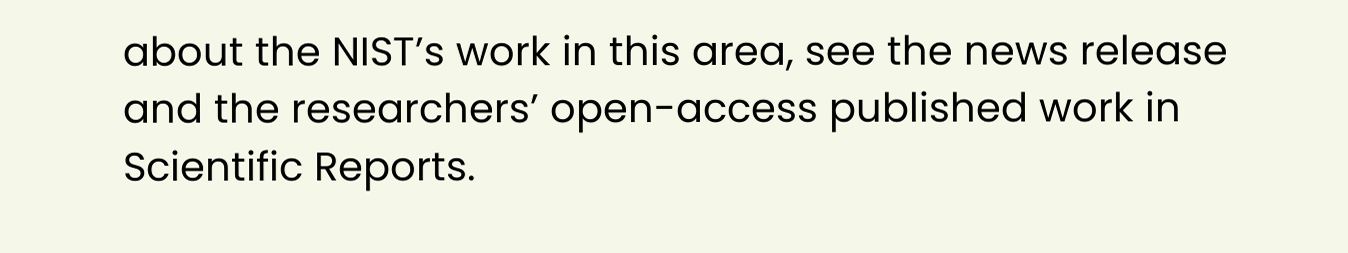about the NIST’s work in this area, see the news release and the researchers’ open-access published work in Scientific Reports.